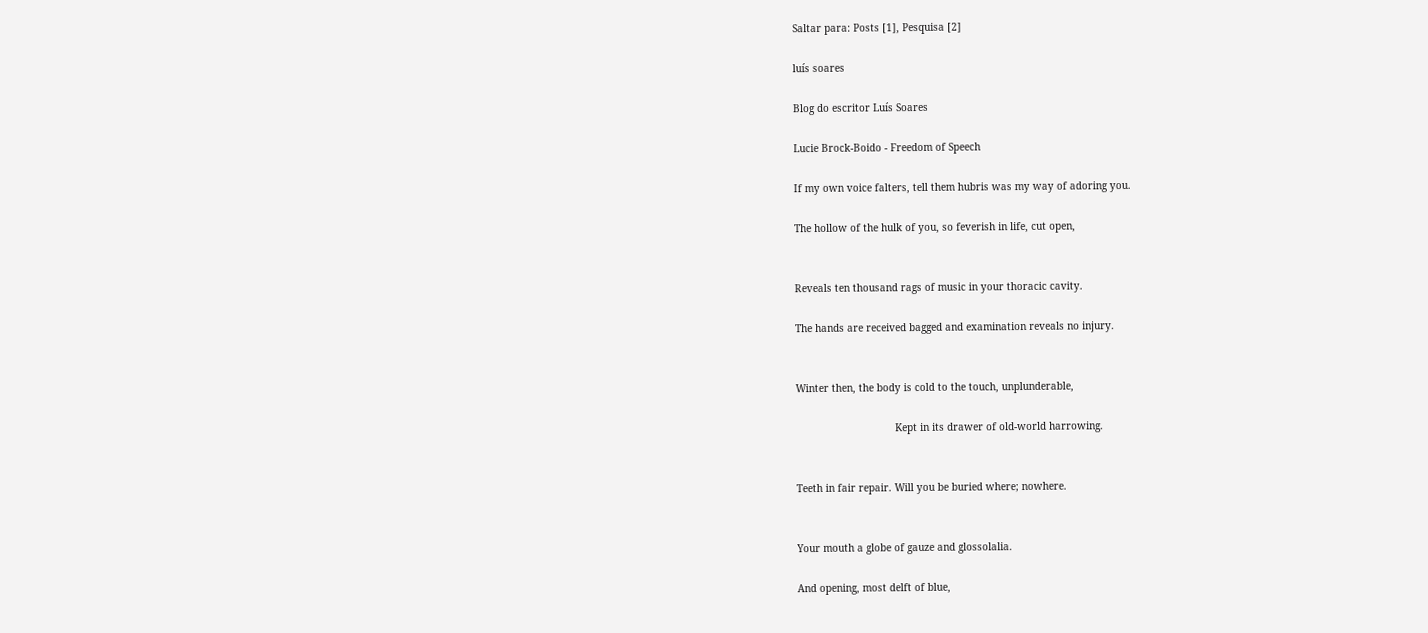Saltar para: Posts [1], Pesquisa [2]

luís soares

Blog do escritor Luís Soares

Lucie Brock-Boido - Freedom of Speech

If my own voice falters, tell them hubris was my way of adoring you.

The hollow of the hulk of you, so feverish in life, cut open,


Reveals ten thousand rags of music in your thoracic cavity.

The hands are received bagged and examination reveals no injury.


Winter then, the body is cold to the touch, unplunderable,

                                 Kept in its drawer of old-world harrowing.


Teeth in fair repair. Will you be buried where; nowhere.


Your mouth a globe of gauze and glossolalia.

And opening, most delft of blue,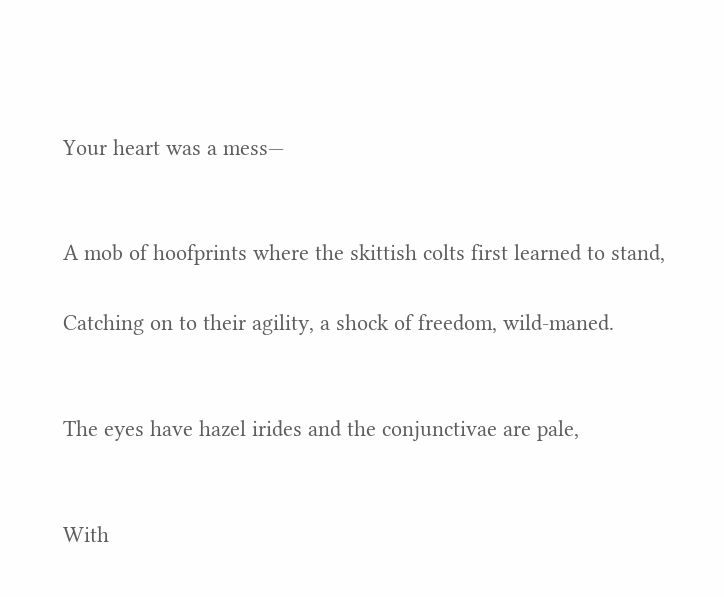Your heart was a mess—


A mob of hoofprints where the skittish colts first learned to stand,

Catching on to their agility, a shock of freedom, wild-maned.


The eyes have hazel irides and the conjunctivae are pale,


With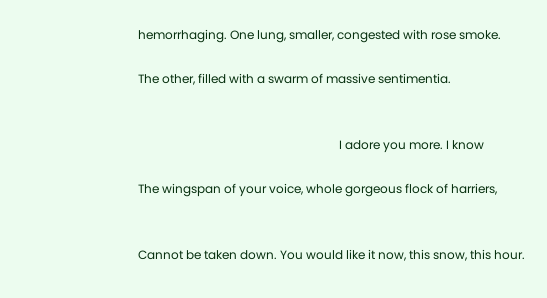hemorrhaging. One lung, smaller, congested with rose smoke.

The other, filled with a swarm of massive sentimentia.


                                                                   I adore you more. I know

The wingspan of your voice, whole gorgeous flock of harriers,


Cannot be taken down. You would like it now, this snow, this hour.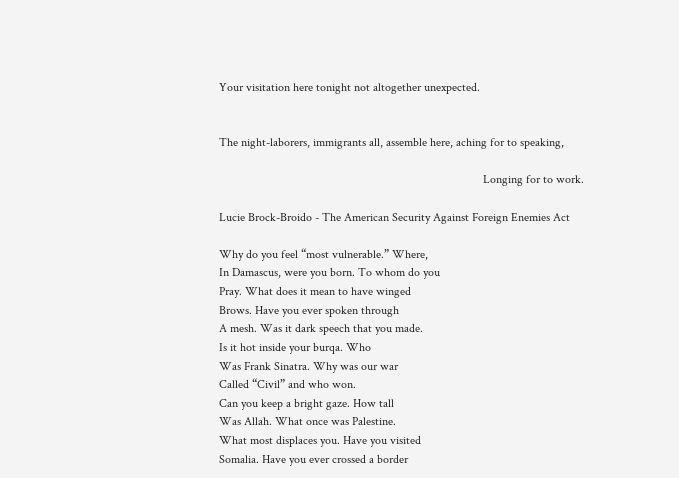Your visitation here tonight not altogether unexpected.


The night-laborers, immigrants all, assemble here, aching for to speaking,

                                                                                        Longing for to work.

Lucie Brock-Broido - The American Security Against Foreign Enemies Act

Why do you feel “most vulnerable.” Where,
In Damascus, were you born. To whom do you
Pray. What does it mean to have winged
Brows. Have you ever spoken through
A mesh. Was it dark speech that you made.
Is it hot inside your burqa. Who
Was Frank Sinatra. Why was our war
Called “Civil” and who won.
Can you keep a bright gaze. How tall
Was Allah. What once was Palestine.
What most displaces you. Have you visited
Somalia. Have you ever crossed a border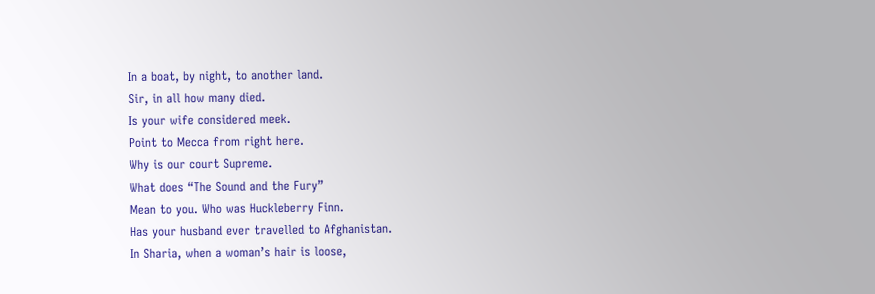In a boat, by night, to another land.
Sir, in all how many died.
Is your wife considered meek.
Point to Mecca from right here.
Why is our court Supreme.
What does “The Sound and the Fury”
Mean to you. Who was Huckleberry Finn.
Has your husband ever travelled to Afghanistan.
In Sharia, when a woman’s hair is loose,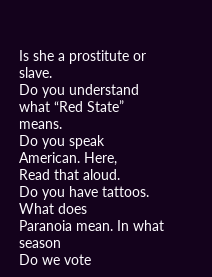Is she a prostitute or slave.
Do you understand what “Red State” means.
Do you speak American. Here,
Read that aloud.
Do you have tattoos. What does
Paranoia mean. In what season
Do we vote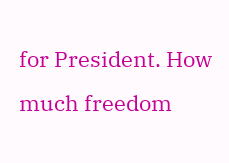for President. How much freedom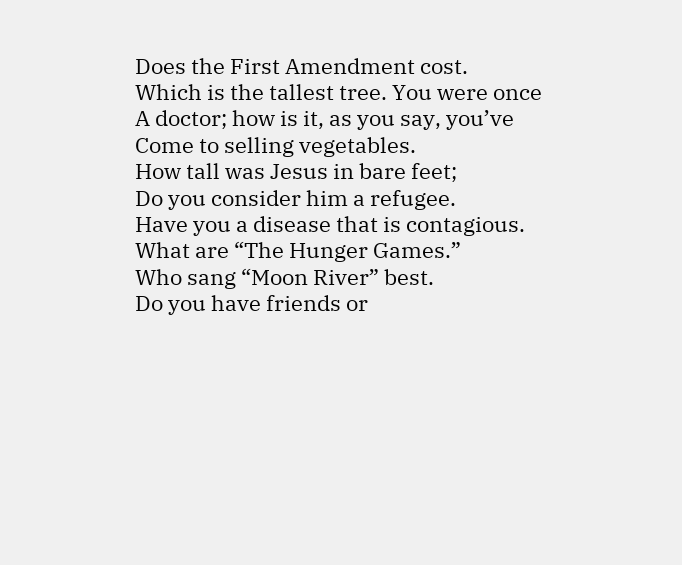Does the First Amendment cost.
Which is the tallest tree. You were once
A doctor; how is it, as you say, you’ve
Come to selling vegetables.
How tall was Jesus in bare feet;
Do you consider him a refugee.
Have you a disease that is contagious.
What are “The Hunger Games.”
Who sang “Moon River” best.
Do you have friends or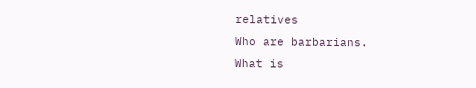relatives
Who are barbarians.
What is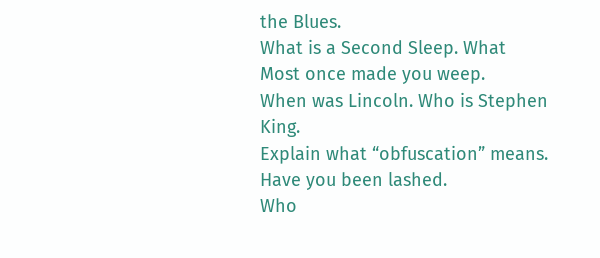the Blues.
What is a Second Sleep. What
Most once made you weep.
When was Lincoln. Who is Stephen King.
Explain what “obfuscation” means.
Have you been lashed.
Who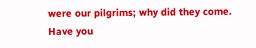were our pilgrims; why did they come.
Have you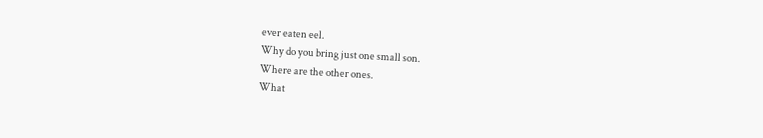ever eaten eel.
Why do you bring just one small son.
Where are the other ones.
What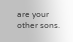are your other sons.